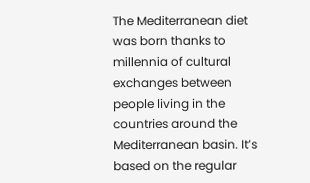The Mediterranean diet was born thanks to millennia of cultural exchanges between people living in the countries around the Mediterranean basin. It’s based on the regular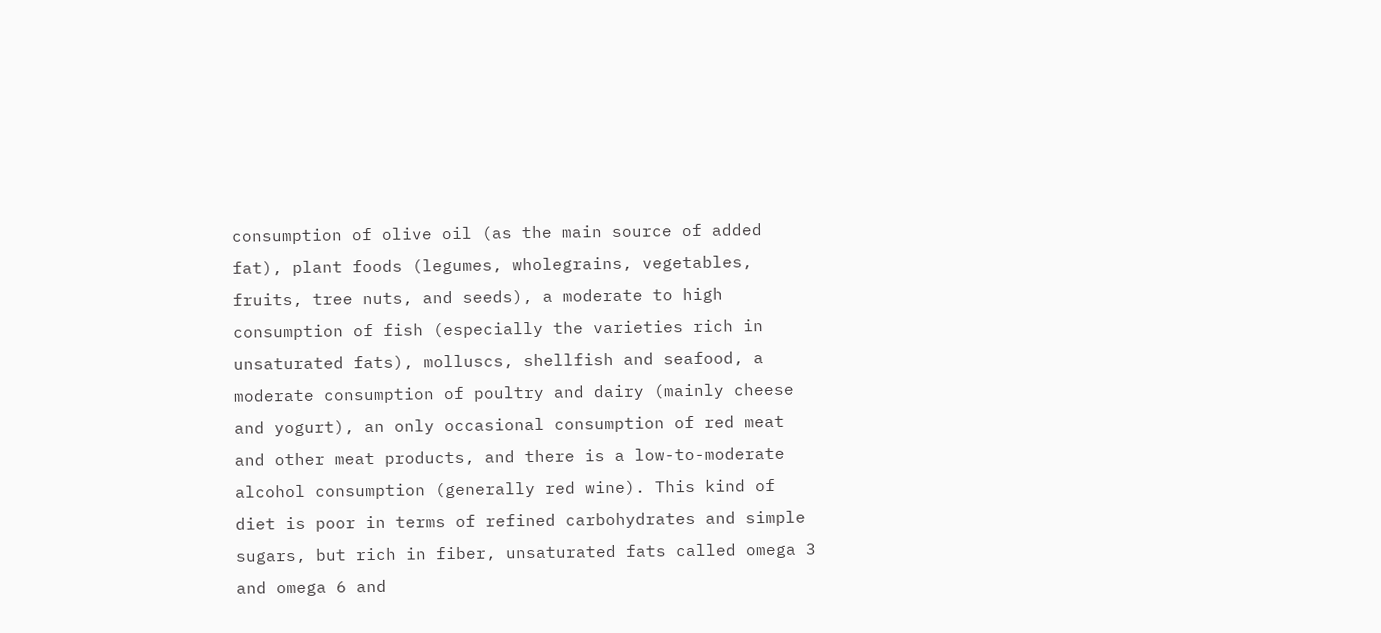consumption of olive oil (as the main source of added fat), plant foods (legumes, wholegrains, vegetables, fruits, tree nuts, and seeds), a moderate to high consumption of fish (especially the varieties rich in unsaturated fats), molluscs, shellfish and seafood, a moderate consumption of poultry and dairy (mainly cheese and yogurt), an only occasional consumption of red meat and other meat products, and there is a low-to-moderate alcohol consumption (generally red wine). This kind of diet is poor in terms of refined carbohydrates and simple sugars, but rich in fiber, unsaturated fats called omega 3 and omega 6 and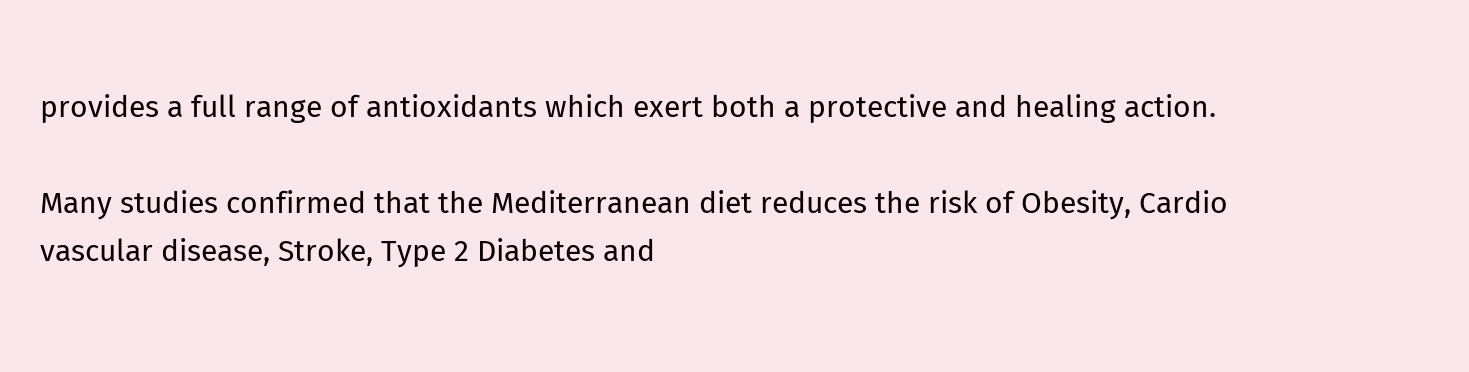provides a full range of antioxidants which exert both a protective and healing action.

Many studies confirmed that the Mediterranean diet reduces the risk of Obesity, Cardio vascular disease, Stroke, Type 2 Diabetes and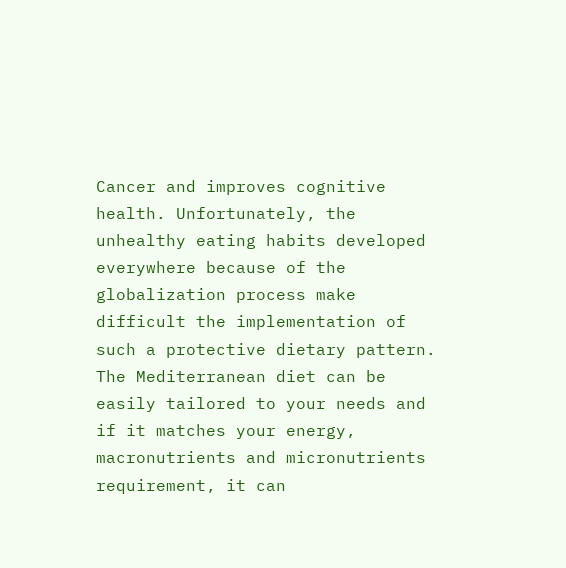Cancer and improves cognitive health. Unfortunately, the unhealthy eating habits developed everywhere because of the globalization process make difficult the implementation of such a protective dietary pattern. The Mediterranean diet can be easily tailored to your needs and if it matches your energy, macronutrients and micronutrients requirement, it can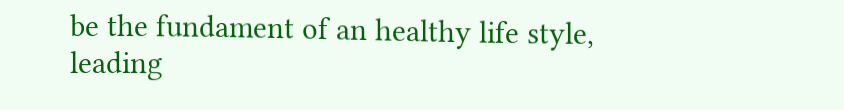be the fundament of an healthy life style, leading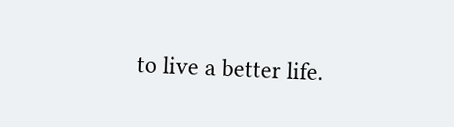to live a better life.